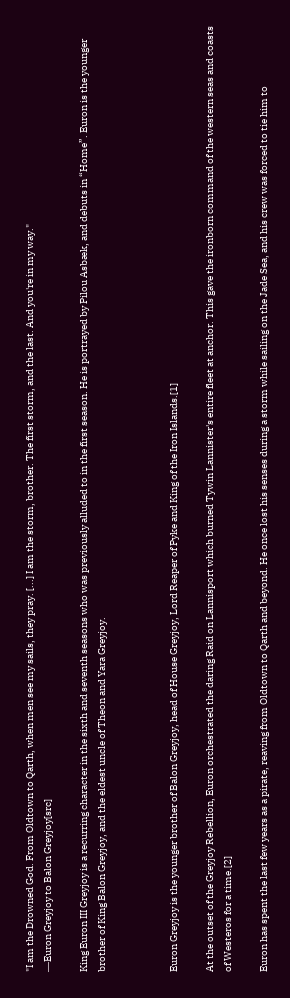"I am the Drowned God. From Oldtown to Qarth, when men see my sails, they pray. [...] I am the storm, brother. The first storm, and the last. And you're in my way."
―Euron Greyjoy to Balon Greyjoy[src]

King Euron III Greyjoy is a recurring character in the sixth and seventh seasons who was previously alluded to in the first season. He is portrayed by Pilou Asbæk, and debuts in “Home”. Euron is the younger brother of King Balon Greyjoy, and the eldest uncle of Theon and Yara Greyjoy.



Euron Greyjoy is the younger brother of Balon Greyjoy, head of House Greyjoy, Lord Reaper of Pyke and King of the Iron Islands.[1]

At the outset of the Greyjoy Rebellion, Euron orchestrated the daring Raid on Lannisport which burned Tywin Lannister's entire fleet at anchor. This gave the ironborn command of the western seas and coasts of Westeros for a time.[2]

Euron has spent the last few years as a pirate, reaving from Oldtown to Qarth and beyond. He once lost his senses during a storm while sailing on the Jade Sea, and his crew was forced to tie him to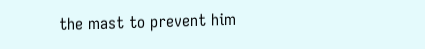the mast to prevent him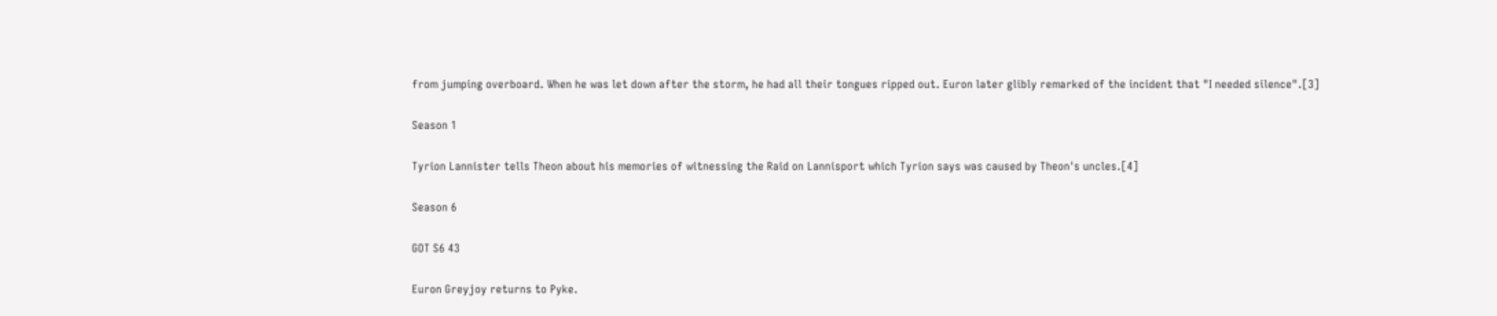from jumping overboard. When he was let down after the storm, he had all their tongues ripped out. Euron later glibly remarked of the incident that "I needed silence".[3]

Season 1

Tyrion Lannister tells Theon about his memories of witnessing the Raid on Lannisport which Tyrion says was caused by Theon's uncles.[4]

Season 6

GOT S6 43

Euron Greyjoy returns to Pyke.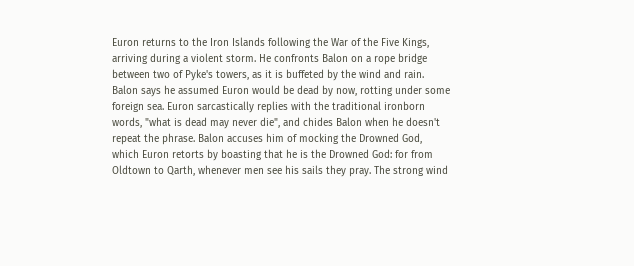Euron returns to the Iron Islands following the War of the Five Kings, arriving during a violent storm. He confronts Balon on a rope bridge between two of Pyke's towers, as it is buffeted by the wind and rain. Balon says he assumed Euron would be dead by now, rotting under some foreign sea. Euron sarcastically replies with the traditional ironborn words, "what is dead may never die", and chides Balon when he doesn't repeat the phrase. Balon accuses him of mocking the Drowned God, which Euron retorts by boasting that he is the Drowned God: for from Oldtown to Qarth, whenever men see his sails they pray. The strong wind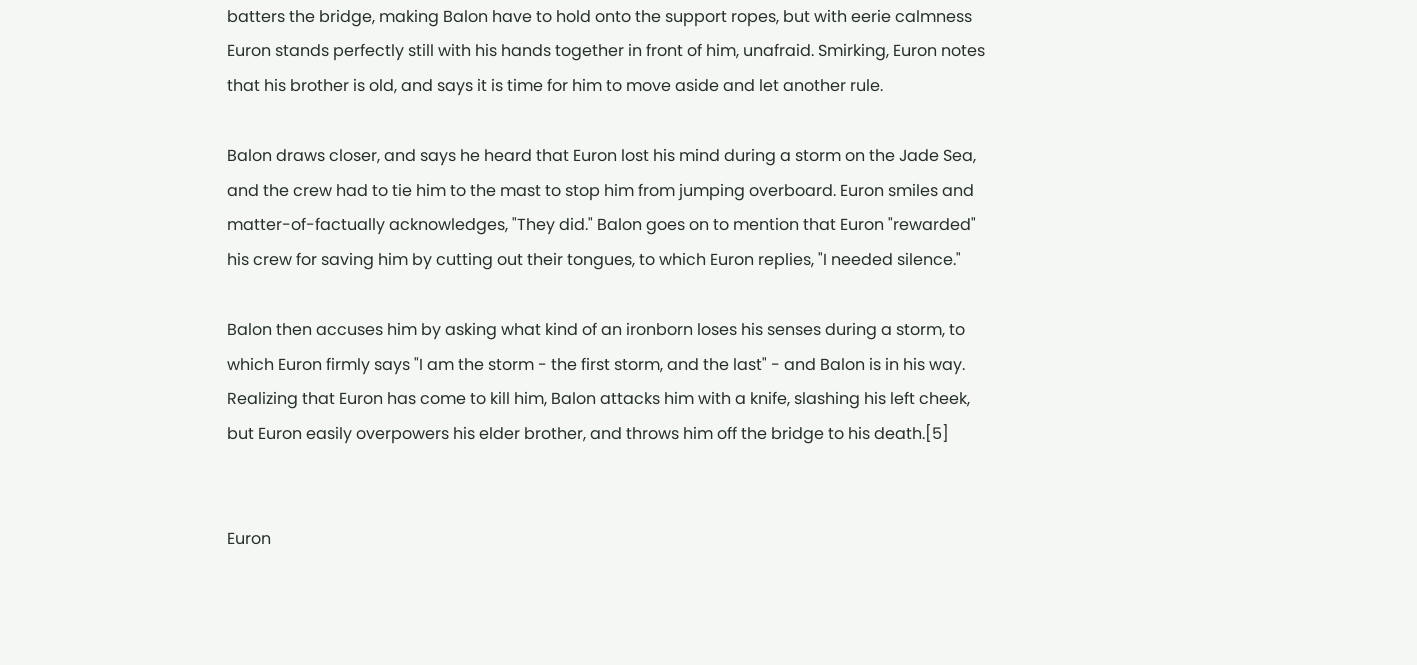batters the bridge, making Balon have to hold onto the support ropes, but with eerie calmness Euron stands perfectly still with his hands together in front of him, unafraid. Smirking, Euron notes that his brother is old, and says it is time for him to move aside and let another rule.

Balon draws closer, and says he heard that Euron lost his mind during a storm on the Jade Sea, and the crew had to tie him to the mast to stop him from jumping overboard. Euron smiles and matter-of-factually acknowledges, "They did." Balon goes on to mention that Euron "rewarded" his crew for saving him by cutting out their tongues, to which Euron replies, "I needed silence."

Balon then accuses him by asking what kind of an ironborn loses his senses during a storm, to which Euron firmly says "I am the storm - the first storm, and the last" - and Balon is in his way. Realizing that Euron has come to kill him, Balon attacks him with a knife, slashing his left cheek, but Euron easily overpowers his elder brother, and throws him off the bridge to his death.[5]


Euron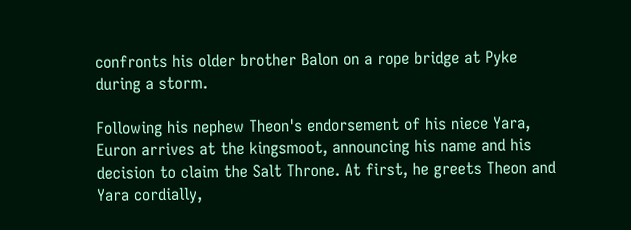confronts his older brother Balon on a rope bridge at Pyke during a storm.

Following his nephew Theon's endorsement of his niece Yara, Euron arrives at the kingsmoot, announcing his name and his decision to claim the Salt Throne. At first, he greets Theon and Yara cordially,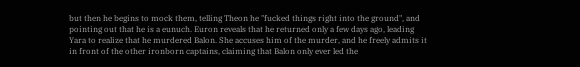but then he begins to mock them, telling Theon he "fucked things right into the ground", and pointing out that he is a eunuch. Euron reveals that he returned only a few days ago, leading Yara to realize that he murdered Balon. She accuses him of the murder, and he freely admits it in front of the other ironborn captains, claiming that Balon only ever led the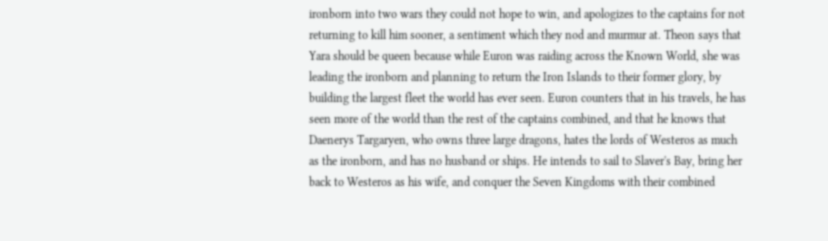ironborn into two wars they could not hope to win, and apologizes to the captains for not returning to kill him sooner, a sentiment which they nod and murmur at. Theon says that Yara should be queen because while Euron was raiding across the Known World, she was leading the ironborn and planning to return the Iron Islands to their former glory, by building the largest fleet the world has ever seen. Euron counters that in his travels, he has seen more of the world than the rest of the captains combined, and that he knows that Daenerys Targaryen, who owns three large dragons, hates the lords of Westeros as much as the ironborn, and has no husband or ships. He intends to sail to Slaver's Bay, bring her back to Westeros as his wife, and conquer the Seven Kingdoms with their combined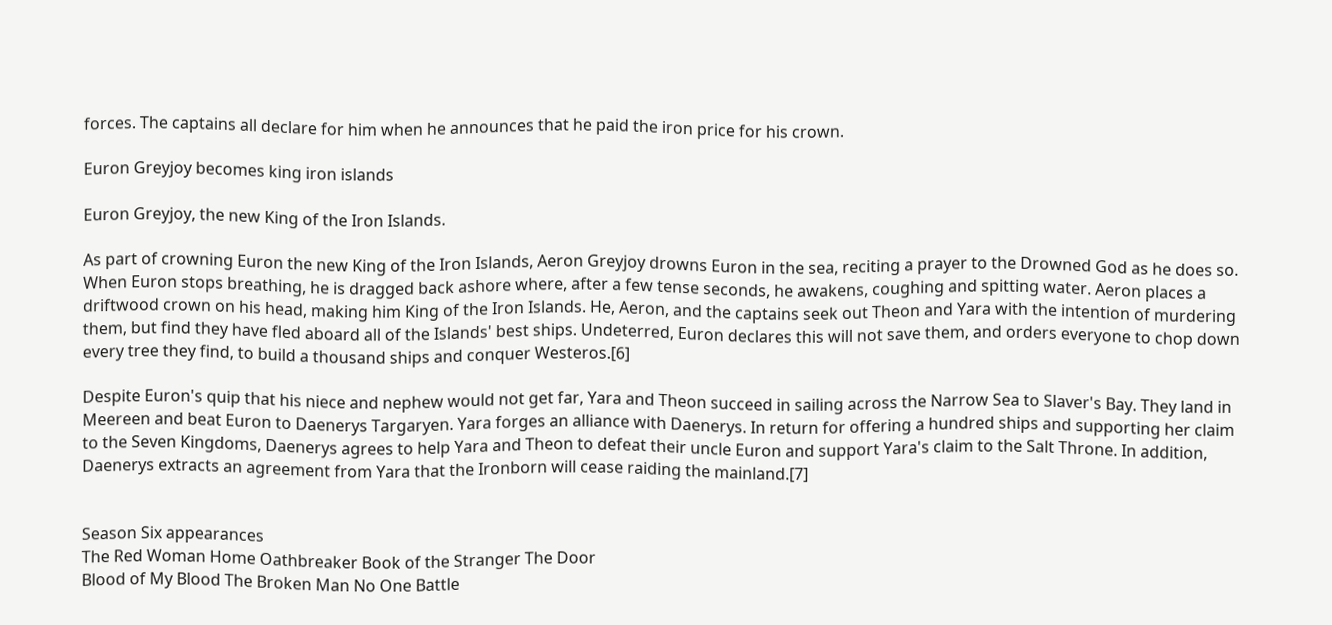forces. The captains all declare for him when he announces that he paid the iron price for his crown.

Euron Greyjoy becomes king iron islands

Euron Greyjoy, the new King of the Iron Islands.

As part of crowning Euron the new King of the Iron Islands, Aeron Greyjoy drowns Euron in the sea, reciting a prayer to the Drowned God as he does so. When Euron stops breathing, he is dragged back ashore where, after a few tense seconds, he awakens, coughing and spitting water. Aeron places a driftwood crown on his head, making him King of the Iron Islands. He, Aeron, and the captains seek out Theon and Yara with the intention of murdering them, but find they have fled aboard all of the Islands' best ships. Undeterred, Euron declares this will not save them, and orders everyone to chop down every tree they find, to build a thousand ships and conquer Westeros.[6]

Despite Euron's quip that his niece and nephew would not get far, Yara and Theon succeed in sailing across the Narrow Sea to Slaver's Bay. They land in Meereen and beat Euron to Daenerys Targaryen. Yara forges an alliance with Daenerys. In return for offering a hundred ships and supporting her claim to the Seven Kingdoms, Daenerys agrees to help Yara and Theon to defeat their uncle Euron and support Yara's claim to the Salt Throne. In addition, Daenerys extracts an agreement from Yara that the Ironborn will cease raiding the mainland.[7]


Season Six appearances
The Red Woman Home Oathbreaker Book of the Stranger The Door
Blood of My Blood The Broken Man No One Battle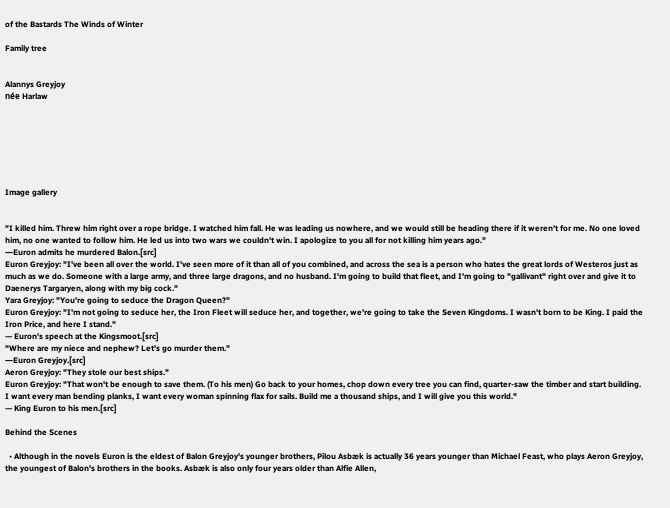of the Bastards The Winds of Winter

Family tree


Alannys Greyjoy
née Harlaw







Image gallery


"I killed him. Threw him right over a rope bridge. I watched him fall. He was leading us nowhere, and we would still be heading there if it weren't for me. No one loved him, no one wanted to follow him. He led us into two wars we couldn't win. I apologize to you all for not killing him years ago."
―Euron admits he murdered Balon.[src]
Euron Greyjoy: "I've been all over the world. I've seen more of it than all of you combined, and across the sea is a person who hates the great lords of Westeros just as much as we do. Someone with a large army, and three large dragons, and no husband. I'm going to build that fleet, and I'm going to "gallivant" right over and give it to Daenerys Targaryen, along with my big cock."
Yara Greyjoy: "You're going to seduce the Dragon Queen?"
Euron Greyjoy: "I'm not going to seduce her, the Iron Fleet will seduce her, and together, we're going to take the Seven Kingdoms. I wasn't born to be King. I paid the Iron Price, and here I stand."
— Euron's speech at the Kingsmoot.[src]
"Where are my niece and nephew? Let's go murder them."
―Euron Greyjoy.[src]
Aeron Greyjoy: "They stole our best ships."
Euron Greyjoy: "That won't be enough to save them. (To his men) Go back to your homes, chop down every tree you can find, quarter-saw the timber and start building. I want every man bending planks, I want every woman spinning flax for sails. Build me a thousand ships, and I will give you this world."
— King Euron to his men.[src]

Behind the Scenes

  • Although in the novels Euron is the eldest of Balon Greyjoy's younger brothers, Pilou Asbæk is actually 36 years younger than Michael Feast, who plays Aeron Greyjoy, the youngest of Balon's brothers in the books. Asbæk is also only four years older than Alfie Allen,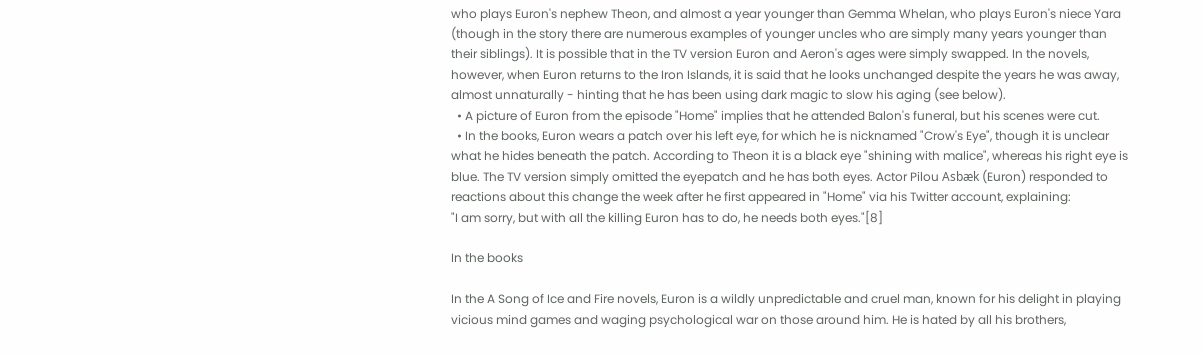who plays Euron's nephew Theon, and almost a year younger than Gemma Whelan, who plays Euron's niece Yara (though in the story there are numerous examples of younger uncles who are simply many years younger than their siblings). It is possible that in the TV version Euron and Aeron's ages were simply swapped. In the novels, however, when Euron returns to the Iron Islands, it is said that he looks unchanged despite the years he was away, almost unnaturally - hinting that he has been using dark magic to slow his aging (see below).
  • A picture of Euron from the episode "Home" implies that he attended Balon's funeral, but his scenes were cut.
  • In the books, Euron wears a patch over his left eye, for which he is nicknamed "Crow's Eye", though it is unclear what he hides beneath the patch. According to Theon it is a black eye "shining with malice", whereas his right eye is blue. The TV version simply omitted the eyepatch and he has both eyes. Actor Pilou Asbæk (Euron) responded to reactions about this change the week after he first appeared in "Home" via his Twitter account, explaining:
"I am sorry, but with all the killing Euron has to do, he needs both eyes."[8]

In the books

In the A Song of Ice and Fire novels, Euron is a wildly unpredictable and cruel man, known for his delight in playing vicious mind games and waging psychological war on those around him. He is hated by all his brothers,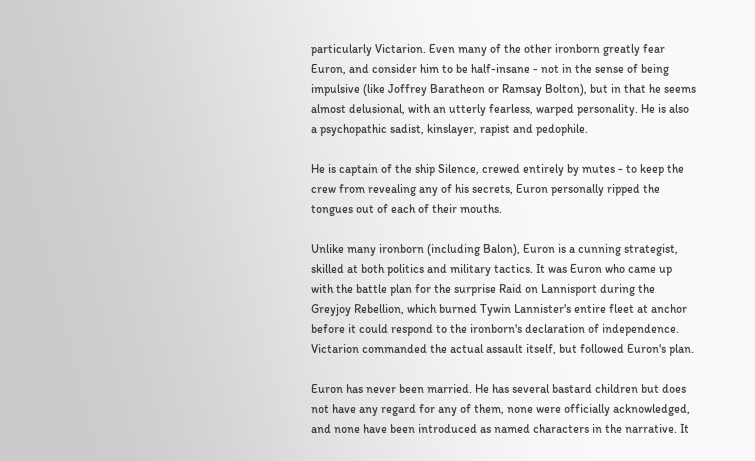particularly Victarion. Even many of the other ironborn greatly fear Euron, and consider him to be half-insane - not in the sense of being impulsive (like Joffrey Baratheon or Ramsay Bolton), but in that he seems almost delusional, with an utterly fearless, warped personality. He is also a psychopathic sadist, kinslayer, rapist and pedophile.

He is captain of the ship Silence, crewed entirely by mutes - to keep the crew from revealing any of his secrets, Euron personally ripped the tongues out of each of their mouths.

Unlike many ironborn (including Balon), Euron is a cunning strategist, skilled at both politics and military tactics. It was Euron who came up with the battle plan for the surprise Raid on Lannisport during the Greyjoy Rebellion, which burned Tywin Lannister's entire fleet at anchor before it could respond to the ironborn's declaration of independence. Victarion commanded the actual assault itself, but followed Euron's plan.

Euron has never been married. He has several bastard children but does not have any regard for any of them, none were officially acknowledged, and none have been introduced as named characters in the narrative. It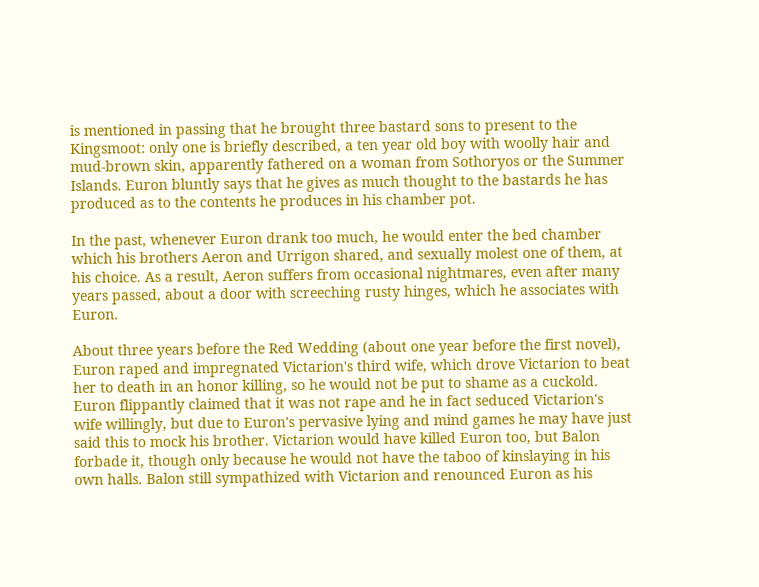is mentioned in passing that he brought three bastard sons to present to the Kingsmoot: only one is briefly described, a ten year old boy with woolly hair and mud-brown skin, apparently fathered on a woman from Sothoryos or the Summer Islands. Euron bluntly says that he gives as much thought to the bastards he has produced as to the contents he produces in his chamber pot.

In the past, whenever Euron drank too much, he would enter the bed chamber which his brothers Aeron and Urrigon shared, and sexually molest one of them, at his choice. As a result, Aeron suffers from occasional nightmares, even after many years passed, about a door with screeching rusty hinges, which he associates with Euron.

About three years before the Red Wedding (about one year before the first novel), Euron raped and impregnated Victarion's third wife, which drove Victarion to beat her to death in an honor killing, so he would not be put to shame as a cuckold. Euron flippantly claimed that it was not rape and he in fact seduced Victarion's wife willingly, but due to Euron's pervasive lying and mind games he may have just said this to mock his brother. Victarion would have killed Euron too, but Balon forbade it, though only because he would not have the taboo of kinslaying in his own halls. Balon still sympathized with Victarion and renounced Euron as his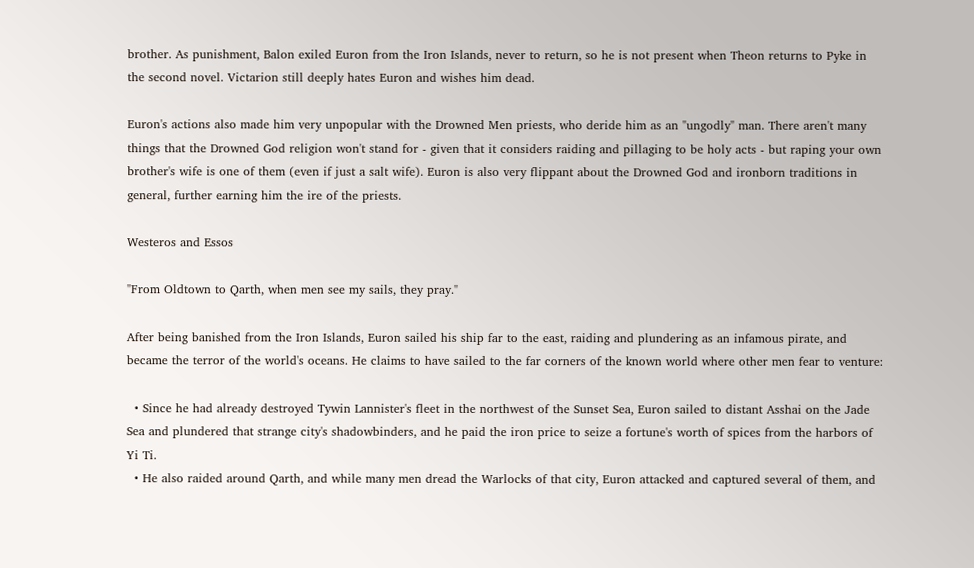brother. As punishment, Balon exiled Euron from the Iron Islands, never to return, so he is not present when Theon returns to Pyke in the second novel. Victarion still deeply hates Euron and wishes him dead.

Euron's actions also made him very unpopular with the Drowned Men priests, who deride him as an "ungodly" man. There aren't many things that the Drowned God religion won't stand for - given that it considers raiding and pillaging to be holy acts - but raping your own brother's wife is one of them (even if just a salt wife). Euron is also very flippant about the Drowned God and ironborn traditions in general, further earning him the ire of the priests.

Westeros and Essos

"From Oldtown to Qarth, when men see my sails, they pray."

After being banished from the Iron Islands, Euron sailed his ship far to the east, raiding and plundering as an infamous pirate, and became the terror of the world's oceans. He claims to have sailed to the far corners of the known world where other men fear to venture:

  • Since he had already destroyed Tywin Lannister's fleet in the northwest of the Sunset Sea, Euron sailed to distant Asshai on the Jade Sea and plundered that strange city's shadowbinders, and he paid the iron price to seize a fortune's worth of spices from the harbors of Yi Ti.
  • He also raided around Qarth, and while many men dread the Warlocks of that city, Euron attacked and captured several of them, and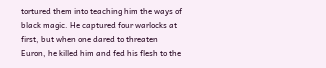tortured them into teaching him the ways of black magic. He captured four warlocks at first, but when one dared to threaten Euron, he killed him and fed his flesh to the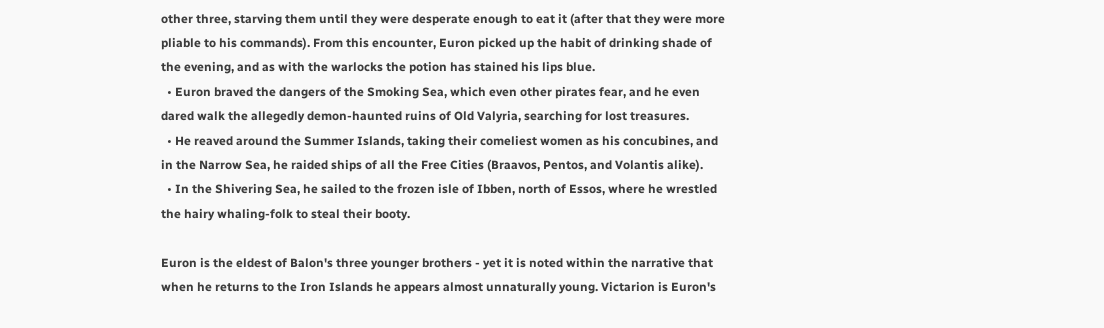other three, starving them until they were desperate enough to eat it (after that they were more pliable to his commands). From this encounter, Euron picked up the habit of drinking shade of the evening, and as with the warlocks the potion has stained his lips blue.
  • Euron braved the dangers of the Smoking Sea, which even other pirates fear, and he even dared walk the allegedly demon-haunted ruins of Old Valyria, searching for lost treasures.
  • He reaved around the Summer Islands, taking their comeliest women as his concubines, and in the Narrow Sea, he raided ships of all the Free Cities (Braavos, Pentos, and Volantis alike).
  • In the Shivering Sea, he sailed to the frozen isle of Ibben, north of Essos, where he wrestled the hairy whaling-folk to steal their booty.

Euron is the eldest of Balon's three younger brothers - yet it is noted within the narrative that when he returns to the Iron Islands he appears almost unnaturally young. Victarion is Euron's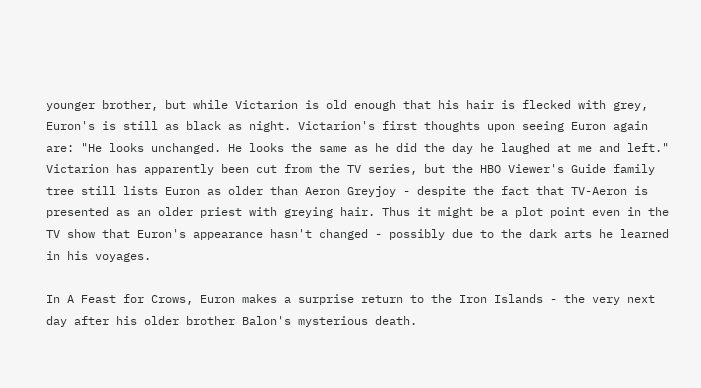younger brother, but while Victarion is old enough that his hair is flecked with grey, Euron's is still as black as night. Victarion's first thoughts upon seeing Euron again are: "He looks unchanged. He looks the same as he did the day he laughed at me and left." Victarion has apparently been cut from the TV series, but the HBO Viewer's Guide family tree still lists Euron as older than Aeron Greyjoy - despite the fact that TV-Aeron is presented as an older priest with greying hair. Thus it might be a plot point even in the TV show that Euron's appearance hasn't changed - possibly due to the dark arts he learned in his voyages.

In A Feast for Crows, Euron makes a surprise return to the Iron Islands - the very next day after his older brother Balon's mysterious death.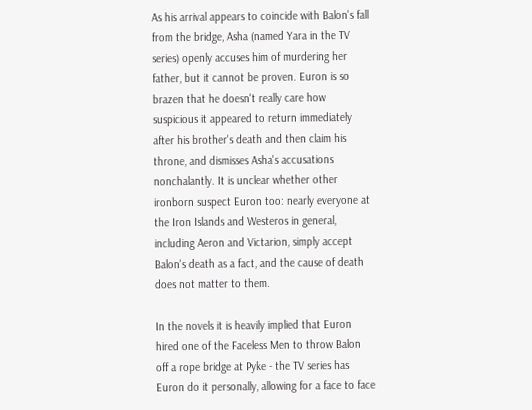As his arrival appears to coincide with Balon's fall from the bridge, Asha (named Yara in the TV series) openly accuses him of murdering her father, but it cannot be proven. Euron is so brazen that he doesn't really care how suspicious it appeared to return immediately after his brother's death and then claim his throne, and dismisses Asha's accusations nonchalantly. It is unclear whether other ironborn suspect Euron too: nearly everyone at the Iron Islands and Westeros in general, including Aeron and Victarion, simply accept Balon's death as a fact, and the cause of death does not matter to them.

In the novels it is heavily implied that Euron hired one of the Faceless Men to throw Balon off a rope bridge at Pyke - the TV series has Euron do it personally, allowing for a face to face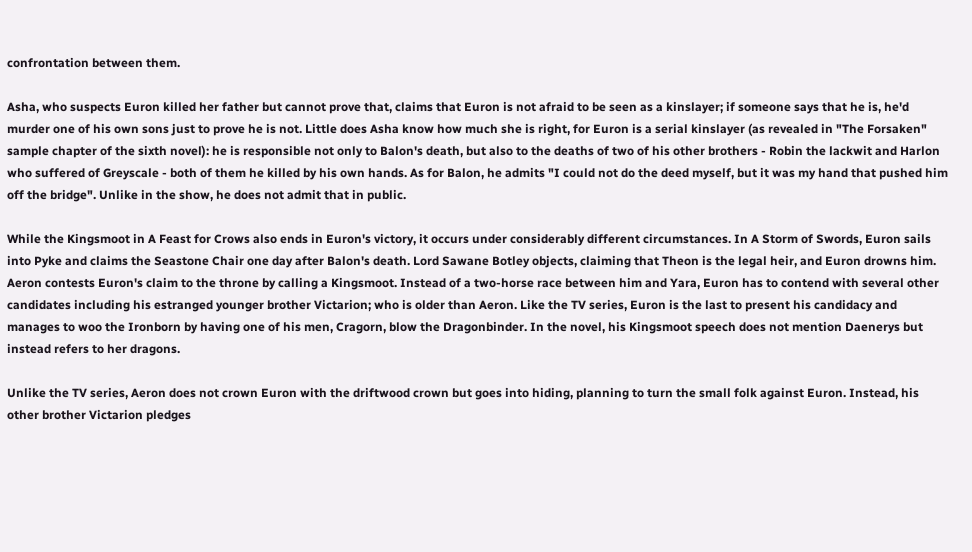confrontation between them.

Asha, who suspects Euron killed her father but cannot prove that, claims that Euron is not afraid to be seen as a kinslayer; if someone says that he is, he'd murder one of his own sons just to prove he is not. Little does Asha know how much she is right, for Euron is a serial kinslayer (as revealed in "The Forsaken" sample chapter of the sixth novel): he is responsible not only to Balon's death, but also to the deaths of two of his other brothers - Robin the lackwit and Harlon who suffered of Greyscale - both of them he killed by his own hands. As for Balon, he admits "I could not do the deed myself, but it was my hand that pushed him off the bridge". Unlike in the show, he does not admit that in public.

While the Kingsmoot in A Feast for Crows also ends in Euron's victory, it occurs under considerably different circumstances. In A Storm of Swords, Euron sails into Pyke and claims the Seastone Chair one day after Balon's death. Lord Sawane Botley objects, claiming that Theon is the legal heir, and Euron drowns him. Aeron contests Euron's claim to the throne by calling a Kingsmoot. Instead of a two-horse race between him and Yara, Euron has to contend with several other candidates including his estranged younger brother Victarion; who is older than Aeron. Like the TV series, Euron is the last to present his candidacy and manages to woo the Ironborn by having one of his men, Cragorn, blow the Dragonbinder. In the novel, his Kingsmoot speech does not mention Daenerys but instead refers to her dragons.

Unlike the TV series, Aeron does not crown Euron with the driftwood crown but goes into hiding, planning to turn the small folk against Euron. Instead, his other brother Victarion pledges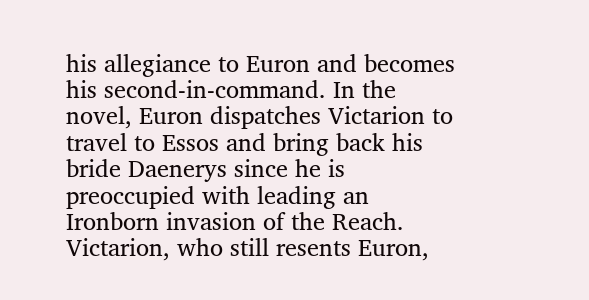his allegiance to Euron and becomes his second-in-command. In the novel, Euron dispatches Victarion to travel to Essos and bring back his bride Daenerys since he is preoccupied with leading an Ironborn invasion of the Reach. Victarion, who still resents Euron,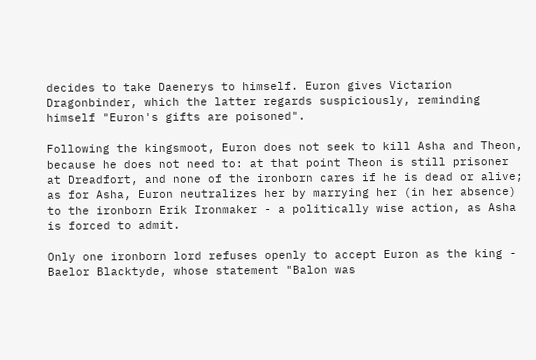decides to take Daenerys to himself. Euron gives Victarion Dragonbinder, which the latter regards suspiciously, reminding himself "Euron's gifts are poisoned".

Following the kingsmoot, Euron does not seek to kill Asha and Theon, because he does not need to: at that point Theon is still prisoner at Dreadfort, and none of the ironborn cares if he is dead or alive; as for Asha, Euron neutralizes her by marrying her (in her absence) to the ironborn Erik Ironmaker - a politically wise action, as Asha is forced to admit.

Only one ironborn lord refuses openly to accept Euron as the king - Baelor Blacktyde, whose statement "Balon was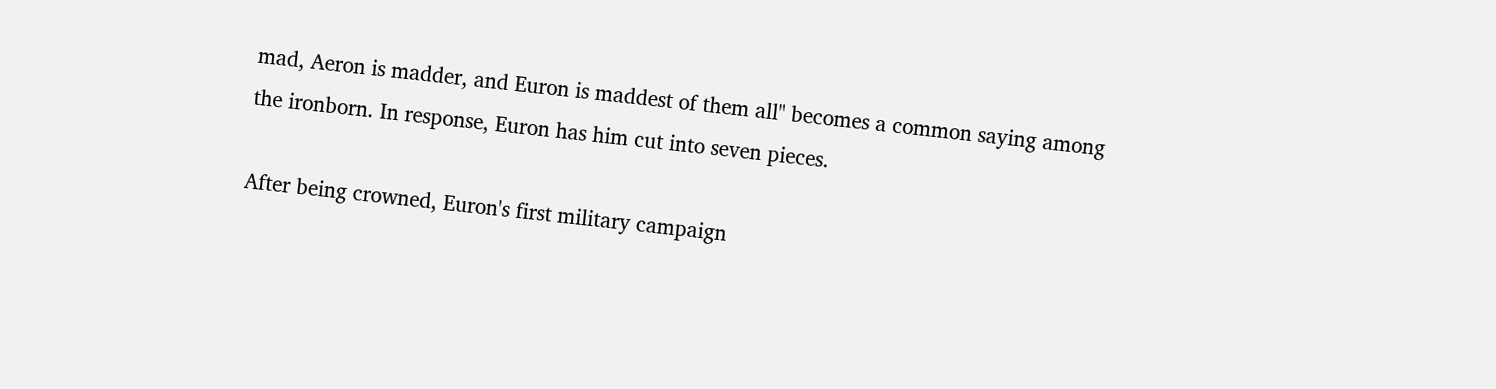mad, Aeron is madder, and Euron is maddest of them all" becomes a common saying among the ironborn. In response, Euron has him cut into seven pieces.

After being crowned, Euron's first military campaign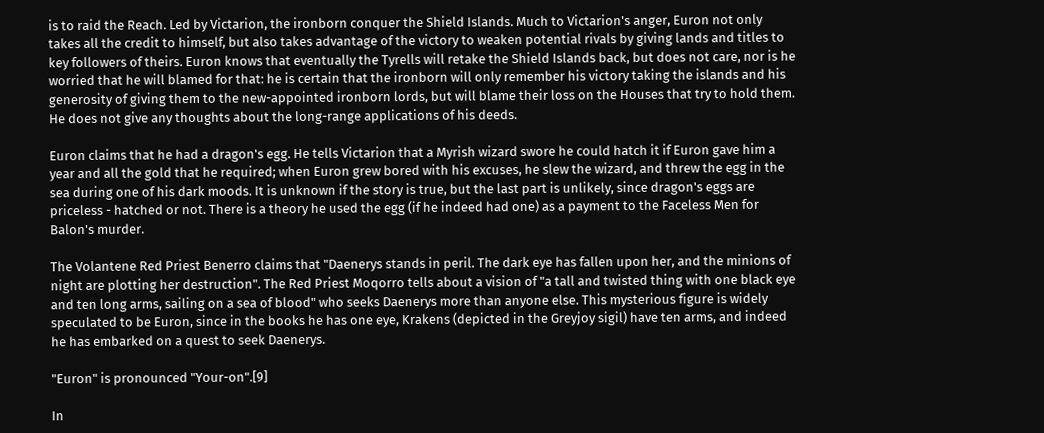is to raid the Reach. Led by Victarion, the ironborn conquer the Shield Islands. Much to Victarion's anger, Euron not only takes all the credit to himself, but also takes advantage of the victory to weaken potential rivals by giving lands and titles to key followers of theirs. Euron knows that eventually the Tyrells will retake the Shield Islands back, but does not care, nor is he worried that he will blamed for that: he is certain that the ironborn will only remember his victory taking the islands and his generosity of giving them to the new-appointed ironborn lords, but will blame their loss on the Houses that try to hold them. He does not give any thoughts about the long-range applications of his deeds.

Euron claims that he had a dragon's egg. He tells Victarion that a Myrish wizard swore he could hatch it if Euron gave him a year and all the gold that he required; when Euron grew bored with his excuses, he slew the wizard, and threw the egg in the sea during one of his dark moods. It is unknown if the story is true, but the last part is unlikely, since dragon's eggs are priceless - hatched or not. There is a theory he used the egg (if he indeed had one) as a payment to the Faceless Men for Balon's murder.

The Volantene Red Priest Benerro claims that "Daenerys stands in peril. The dark eye has fallen upon her, and the minions of night are plotting her destruction". The Red Priest Moqorro tells about a vision of "a tall and twisted thing with one black eye and ten long arms, sailing on a sea of blood" who seeks Daenerys more than anyone else. This mysterious figure is widely speculated to be Euron, since in the books he has one eye, Krakens (depicted in the Greyjoy sigil) have ten arms, and indeed he has embarked on a quest to seek Daenerys.

"Euron" is pronounced "Your-on".[9]

In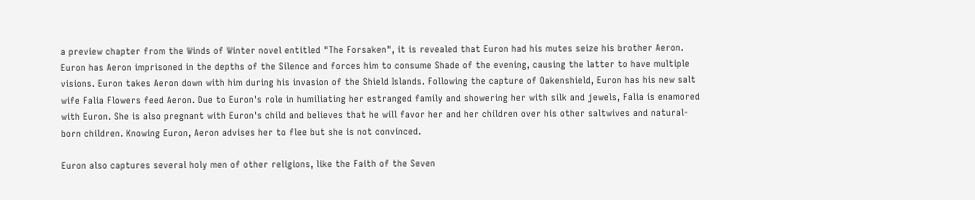a preview chapter from the Winds of Winter novel entitled "The Forsaken", it is revealed that Euron had his mutes seize his brother Aeron. Euron has Aeron imprisoned in the depths of the Silence and forces him to consume Shade of the evening, causing the latter to have multiple visions. Euron takes Aeron down with him during his invasion of the Shield Islands. Following the capture of Oakenshield, Euron has his new salt wife Falia Flowers feed Aeron. Due to Euron's role in humiliating her estranged family and showering her with silk and jewels, Falia is enamored with Euron. She is also pregnant with Euron's child and believes that he will favor her and her children over his other saltwives and natural-born children. Knowing Euron, Aeron advises her to flee but she is not convinced.

Euron also captures several holy men of other religions, like the Faith of the Seven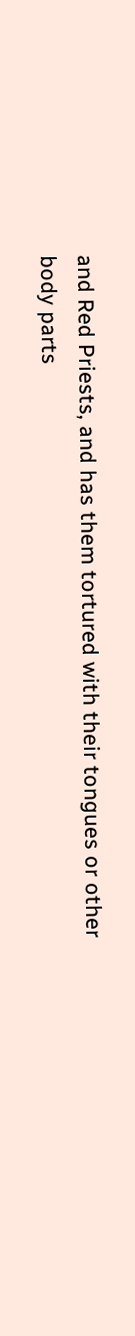and Red Priests, and has them tortured with their tongues or other body parts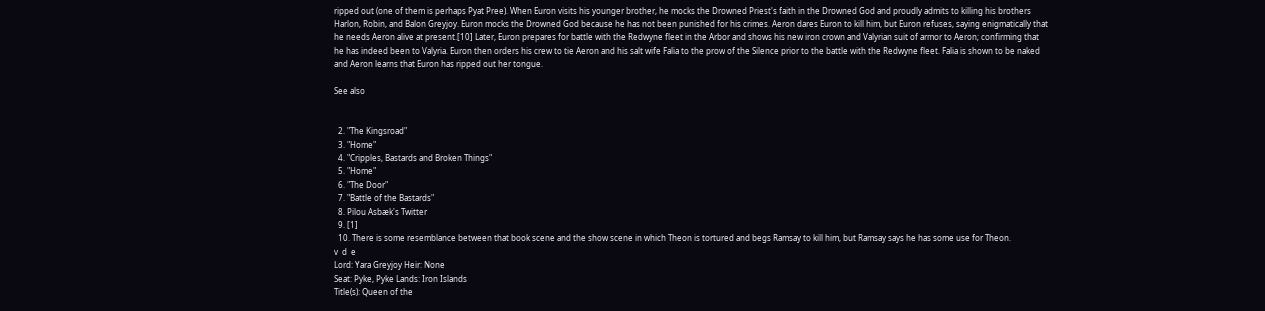ripped out (one of them is perhaps Pyat Pree). When Euron visits his younger brother, he mocks the Drowned Priest's faith in the Drowned God and proudly admits to killing his brothers Harlon, Robin, and Balon Greyjoy. Euron mocks the Drowned God because he has not been punished for his crimes. Aeron dares Euron to kill him, but Euron refuses, saying enigmatically that he needs Aeron alive at present.[10] Later, Euron prepares for battle with the Redwyne fleet in the Arbor and shows his new iron crown and Valyrian suit of armor to Aeron; confirming that he has indeed been to Valyria. Euron then orders his crew to tie Aeron and his salt wife Falia to the prow of the Silence prior to the battle with the Redwyne fleet. Falia is shown to be naked and Aeron learns that Euron has ripped out her tongue.

See also


  2. "The Kingsroad"
  3. "Home"
  4. "Cripples, Bastards and Broken Things"
  5. "Home"
  6. "The Door"
  7. "Battle of the Bastards"
  8. Pilou Asbæk's Twitter
  9. [1]
  10. There is some resemblance between that book scene and the show scene in which Theon is tortured and begs Ramsay to kill him, but Ramsay says he has some use for Theon.
v  d  e
Lord: Yara Greyjoy Heir: None
Seat: Pyke, Pyke Lands: Iron Islands
Title(s): Queen of the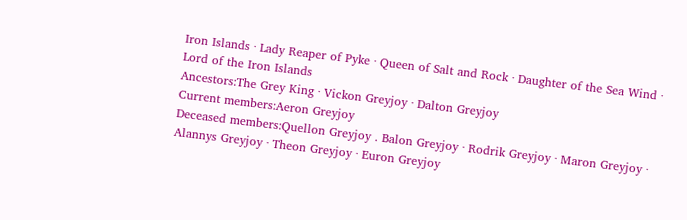Iron Islands · Lady Reaper of Pyke · Queen of Salt and Rock · Daughter of the Sea Wind · Lord of the Iron Islands
Ancestors:The Grey King · Vickon Greyjoy · Dalton Greyjoy
Current members:Aeron Greyjoy
Deceased members:Quellon Greyjoy . Balon Greyjoy · Rodrik Greyjoy · Maron Greyjoy · Alannys Greyjoy · Theon Greyjoy · Euron Greyjoy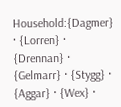Household:{Dagmer} · {Lorren} · {Drennan} · {Gelmarr} · {Stygg} · {Aggar} · {Wex} ·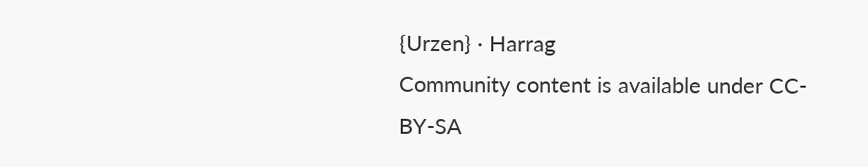{Urzen} · Harrag
Community content is available under CC-BY-SA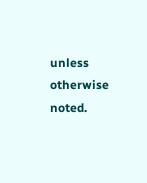unless otherwise noted.